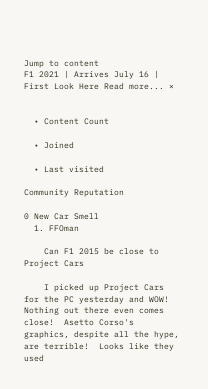Jump to content
F1 2021 | Arrives July 16 | First Look Here Read more... ×


  • Content Count

  • Joined

  • Last visited

Community Reputation

0 New Car Smell
  1. FFOman

    Can F1 2015 be close to Project Cars

    I picked up Project Cars for the PC yesterday and WOW!  Nothing out there even comes close!  Asetto Corso's graphics, despite all the hype, are terrible!  Looks like they used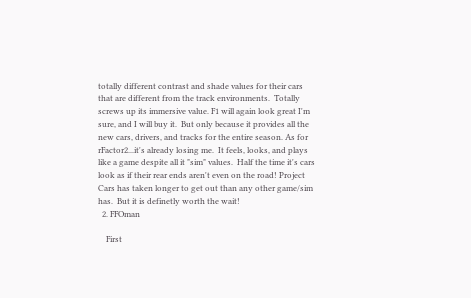totally different contrast and shade values for their cars that are different from the track environments.  Totally screws up its immersive value. F1 will again look great I'm sure, and I will buy it.  But only because it provides all the new cars, drivers, and tracks for the entire season. As for rFactor2...it's already losing me.  It feels, looks, and plays like a game despite all it "sim" values.  Half the time it's cars look as if their rear ends aren't even on the road! Project Cars has taken longer to get out than any other game/sim has.  But it is definetly worth the wait!
  2. FFOman

    First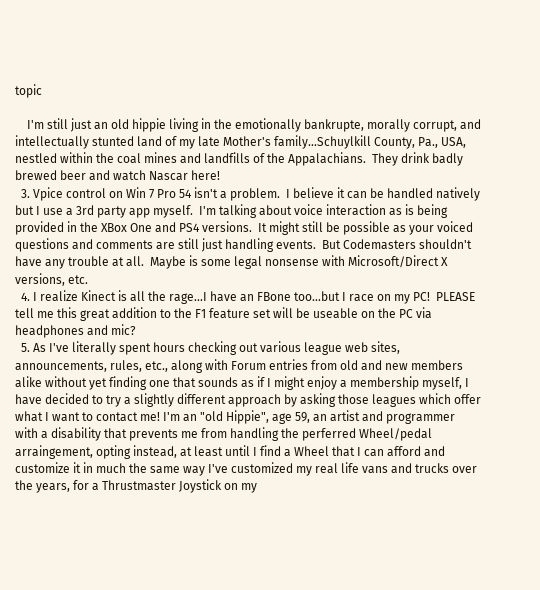topic

    I'm still just an old hippie living in the emotionally bankrupte, morally corrupt, and intellectually stunted land of my late Mother's family...Schuylkill County, Pa., USA, nestled within the coal mines and landfills of the Appalachians.  They drink badly brewed beer and watch Nascar here!
  3. Vpice control on Win 7 Pro 54 isn't a problem.  I believe it can be handled natively but I use a 3rd party app myself.  I'm talking about voice interaction as is being provided in the XBox One and PS4 versions.  It might still be possible as your voiced questions and comments are still just handling events.  But Codemasters shouldn't have any trouble at all.  Maybe is some legal nonsense with Microsoft/Direct X versions, etc.
  4. I realize Kinect is all the rage...I have an FBone too...but I race on my PC!  PLEASE tell me this great addition to the F1 feature set will be useable on the PC via headphones and mic?
  5. As I've literally spent hours checking out various league web sites, announcements, rules, etc., along with Forum entries from old and new members alike without yet finding one that sounds as if I might enjoy a membership myself, I have decided to try a slightly different approach by asking those leagues which offer what I want to contact me! I'm an "old Hippie", age 59, an artist and programmer  with a disability that prevents me from handling the perferred Wheel/pedal arraingement, opting instead, at least until I find a Wheel that I can afford and customize it in much the same way I've customized my real life vans and trucks over the years, for a Thrustmaster Joystick on my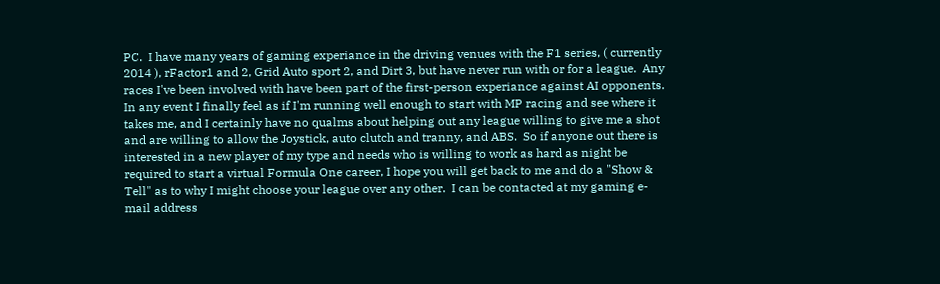PC.  I have many years of gaming experiance in the driving venues with the F1 series, ( currently 2014 ), rFactor1 and 2, Grid Auto sport 2, and Dirt 3, but have never run with or for a league.  Any races I've been involved with have been part of the first-person experiance against AI opponents. In any event I finally feel as if I'm running well enough to start with MP racing and see where it takes me, and I certainly have no qualms about helping out any league willing to give me a shot and are willing to allow the Joystick, auto clutch and tranny, and ABS.  So if anyone out there is interested in a new player of my type and needs who is willing to work as hard as night be required to start a virtual Formula One career, I hope you will get back to me and do a "Show & Tell" as to why I might choose your league over any other.  I can be contacted at my gaming e-mail address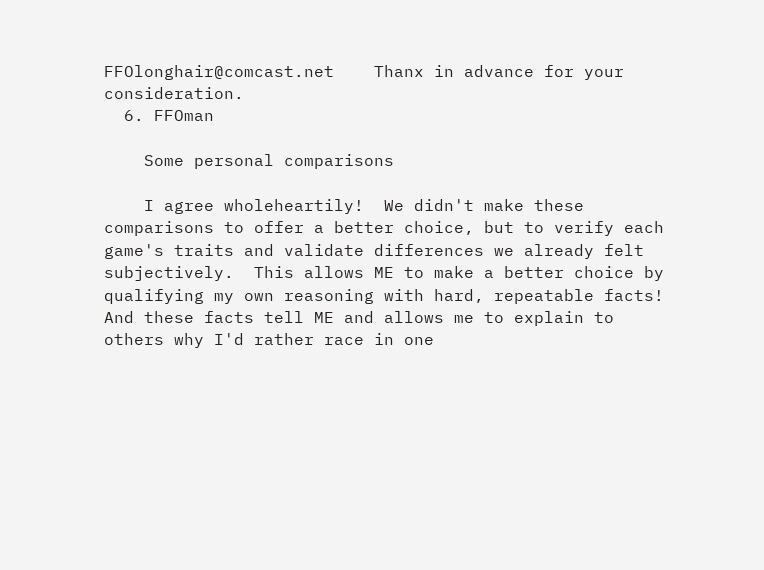FFOlonghair@comcast.net    Thanx in advance for your consideration.
  6. FFOman

    Some personal comparisons

    I agree wholeheartily!  We didn't make these comparisons to offer a better choice, but to verify each game's traits and validate differences we already felt subjectively.  This allows ME to make a better choice by qualifying my own reasoning with hard, repeatable facts!  And these facts tell ME and allows me to explain to others why I'd rather race in one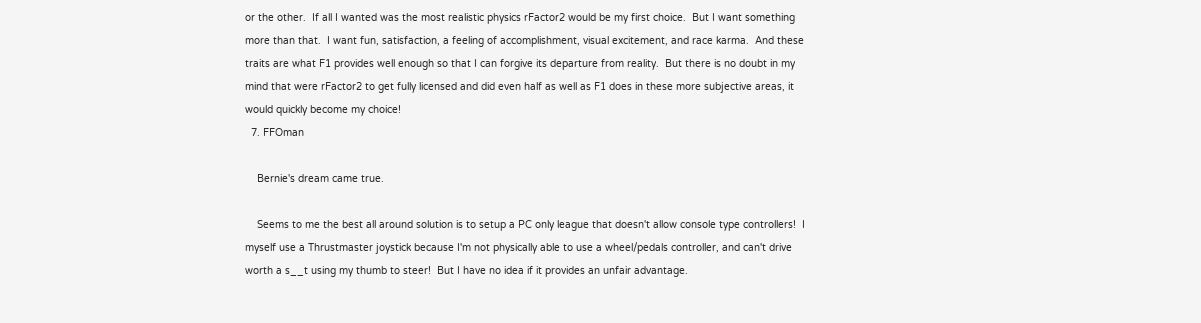or the other.  If all I wanted was the most realistic physics rFactor2 would be my first choice.  But I want something more than that.  I want fun, satisfaction, a feeling of accomplishment, visual excitement, and race karma.  And these traits are what F1 provides well enough so that I can forgive its departure from reality.  But there is no doubt in my mind that were rFactor2 to get fully licensed and did even half as well as F1 does in these more subjective areas, it would quickly become my choice!
  7. FFOman

    Bernie's dream came true.

    Seems to me the best all around solution is to setup a PC only league that doesn't allow console type controllers!  I myself use a Thrustmaster joystick because I'm not physically able to use a wheel/pedals controller, and can't drive worth a s__t using my thumb to steer!  But I have no idea if it provides an unfair advantage.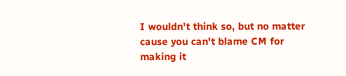I wouldn't think so, but no matter cause you can't blame CM for making it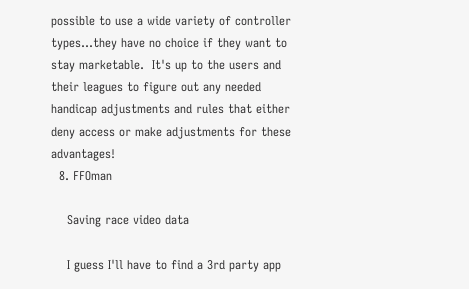possible to use a wide variety of controller types...they have no choice if they want to stay marketable.  It's up to the users and their leagues to figure out any needed handicap adjustments and rules that either deny access or make adjustments for these advantages!
  8. FFOman

    Saving race video data

    I guess I'll have to find a 3rd party app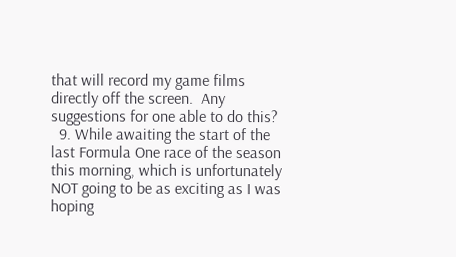that will record my game films directly off the screen.  Any suggestions for one able to do this?
  9. While awaiting the start of the last Formula One race of the season this morning, which is unfortunately NOT going to be as exciting as I was hoping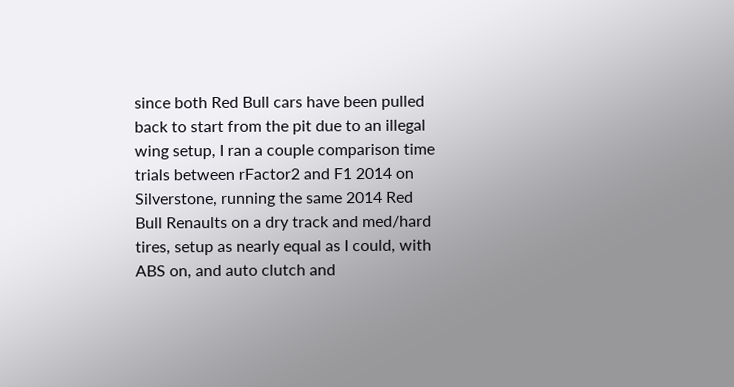since both Red Bull cars have been pulled back to start from the pit due to an illegal wing setup, I ran a couple comparison time trials between rFactor2 and F1 2014 on Silverstone, running the same 2014 Red Bull Renaults on a dry track and med/hard tires, setup as nearly equal as I could, with ABS on, and auto clutch and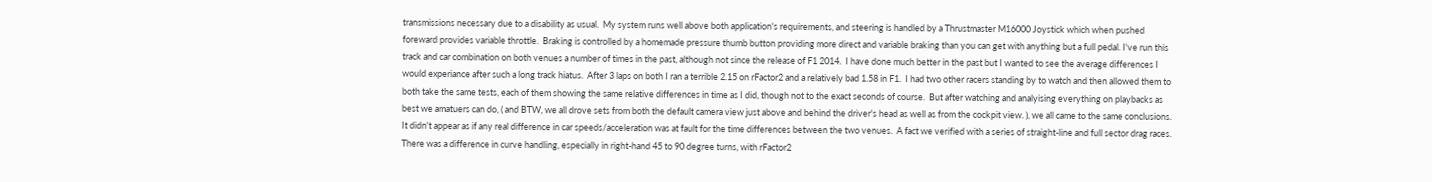transmissions necessary due to a disability as usual.  My system runs well above both application's requirements, and steering is handled by a Thrustmaster M16000 Joystick which when pushed foreward provides variable throttle.  Braking is controlled by a homemade pressure thumb button providing more direct and variable braking than you can get with anything but a full pedal. I've run this track and car combination on both venues a number of times in the past, although not since the release of F1 2014.  I have done much better in the past but I wanted to see the average differences I would experiance after such a long track hiatus.  After 3 laps on both I ran a terrible 2.15 on rFactor2 and a relatively bad 1.58 in F1.  I had two other racers standing by to watch and then allowed them to both take the same tests, each of them showing the same relative differences in time as I did, though not to the exact seconds of course.  But after watching and analyising everything on playbacks as best we amatuers can do, ( and BTW, we all drove sets from both the default camera view just above and behind the driver's head as well as from the cockpit view. ), we all came to the same conclusions. It didn't appear as if any real difference in car speeds/acceleration was at fault for the time differences between the two venues.  A fact we verified with a series of straight-line and full sector drag races.  There was a difference in curve handling, especially in right-hand 45 to 90 degree turns, with rFactor2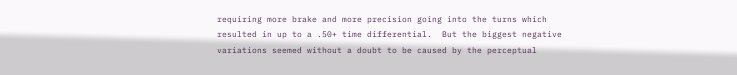requiring more brake and more precision going into the turns which resulted in up to a .50+ time differential.  But the biggest negative variations seemed without a doubt to be caused by the perceptual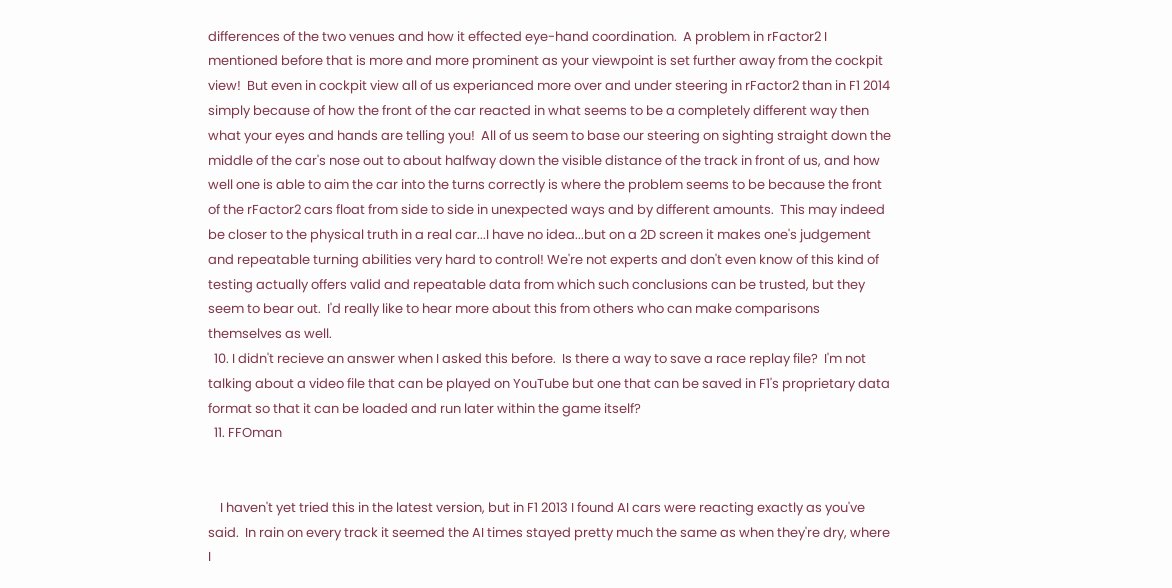differences of the two venues and how it effected eye-hand coordination.  A problem in rFactor2 I mentioned before that is more and more prominent as your viewpoint is set further away from the cockpit view!  But even in cockpit view all of us experianced more over and under steering in rFactor2 than in F1 2014 simply because of how the front of the car reacted in what seems to be a completely different way then what your eyes and hands are telling you!  All of us seem to base our steering on sighting straight down the middle of the car's nose out to about halfway down the visible distance of the track in front of us, and how well one is able to aim the car into the turns correctly is where the problem seems to be because the front of the rFactor2 cars float from side to side in unexpected ways and by different amounts.  This may indeed be closer to the physical truth in a real car...I have no idea...but on a 2D screen it makes one's judgement and repeatable turning abilities very hard to control! We're not experts and don't even know of this kind of testing actually offers valid and repeatable data from which such conclusions can be trusted, but they seem to bear out.  I'd really like to hear more about this from others who can make comparisons themselves as well.
  10. I didn't recieve an answer when I asked this before.  Is there a way to save a race replay file?  I'm not talking about a video file that can be played on YouTube but one that can be saved in F1's proprietary data format so that it can be loaded and run later within the game itself?
  11. FFOman


    I haven't yet tried this in the latest version, but in F1 2013 I found AI cars were reacting exactly as you've said.  In rain on every track it seemed the AI times stayed pretty much the same as when they're dry, where I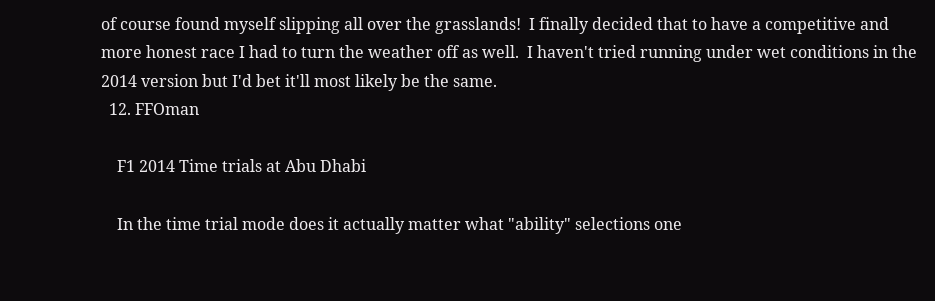of course found myself slipping all over the grasslands!  I finally decided that to have a competitive and more honest race I had to turn the weather off as well.  I haven't tried running under wet conditions in the 2014 version but I'd bet it'll most likely be the same.
  12. FFOman

    F1 2014 Time trials at Abu Dhabi

    In the time trial mode does it actually matter what "ability" selections one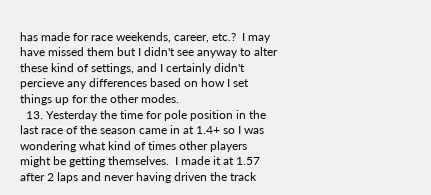has made for race weekends, career, etc.?  I may have missed them but I didn't see anyway to alter these kind of settings, and I certainly didn't percieve any differences based on how I set things up for the other modes.
  13. Yesterday the time for pole position in the last race of the season came in at 1.4+ so I was wondering what kind of times other players might be getting themselves.  I made it at 1.57 after 2 laps and never having driven the track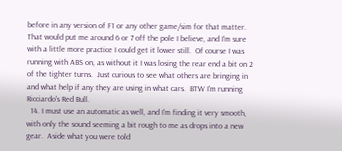before in any version of F1 or any other game/sim for that matter.  That would put me around 6 or 7 off the pole I believe, and I'm sure with a little more practice I could get it lower still.  Of course I was running with ABS on, as without it I was losing the rear end a bit on 2 of the tighter turns.  Just curious to see what others are bringing in and what help if any they are using in what cars.  BTW I'm running Ricciardo's Red Bull.
  14. I must use an automatic as well, and I'm finding it very smooth, with only the sound seeming a bit rough to me as drops into a new gear.  Aside what you were told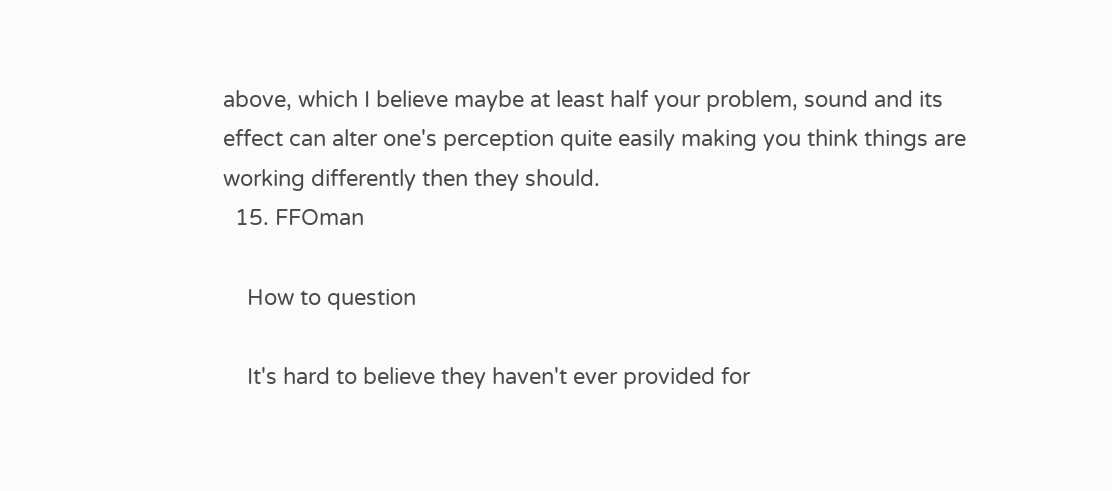above, which I believe maybe at least half your problem, sound and its effect can alter one's perception quite easily making you think things are working differently then they should.
  15. FFOman

    How to question

    It's hard to believe they haven't ever provided for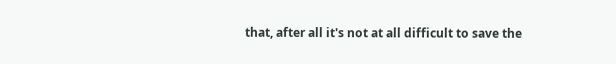that, after all it's not at all difficult to save the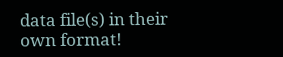data file(s) in their own format!